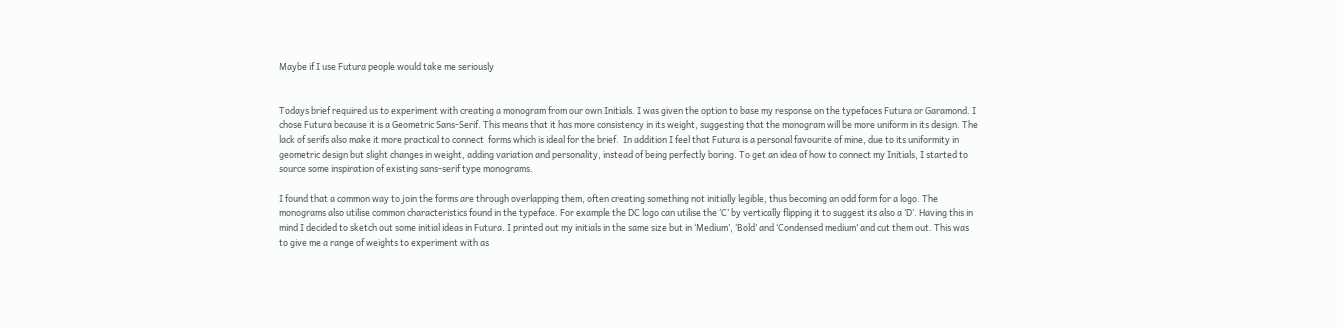Maybe if I use Futura people would take me seriously


Todays brief required us to experiment with creating a monogram from our own Initials. I was given the option to base my response on the typefaces Futura or Garamond. I chose Futura because it is a Geometric Sans-Serif. This means that it has more consistency in its weight, suggesting that the monogram will be more uniform in its design. The lack of serifs also make it more practical to connect  forms which is ideal for the brief.  In addition I feel that Futura is a personal favourite of mine, due to its uniformity in geometric design but slight changes in weight, adding variation and personality, instead of being perfectly boring. To get an idea of how to connect my Initials, I started to source some inspiration of existing sans-serif type monograms.

I found that a common way to join the forms are through overlapping them, often creating something not initially legible, thus becoming an odd form for a logo. The monograms also utilise common characteristics found in the typeface. For example the DC logo can utilise the ‘C’ by vertically flipping it to suggest its also a ‘D’. Having this in mind I decided to sketch out some initial ideas in Futura. I printed out my initials in the same size but in ‘Medium’, ‘Bold’ and ‘Condensed medium’ and cut them out. This was to give me a range of weights to experiment with as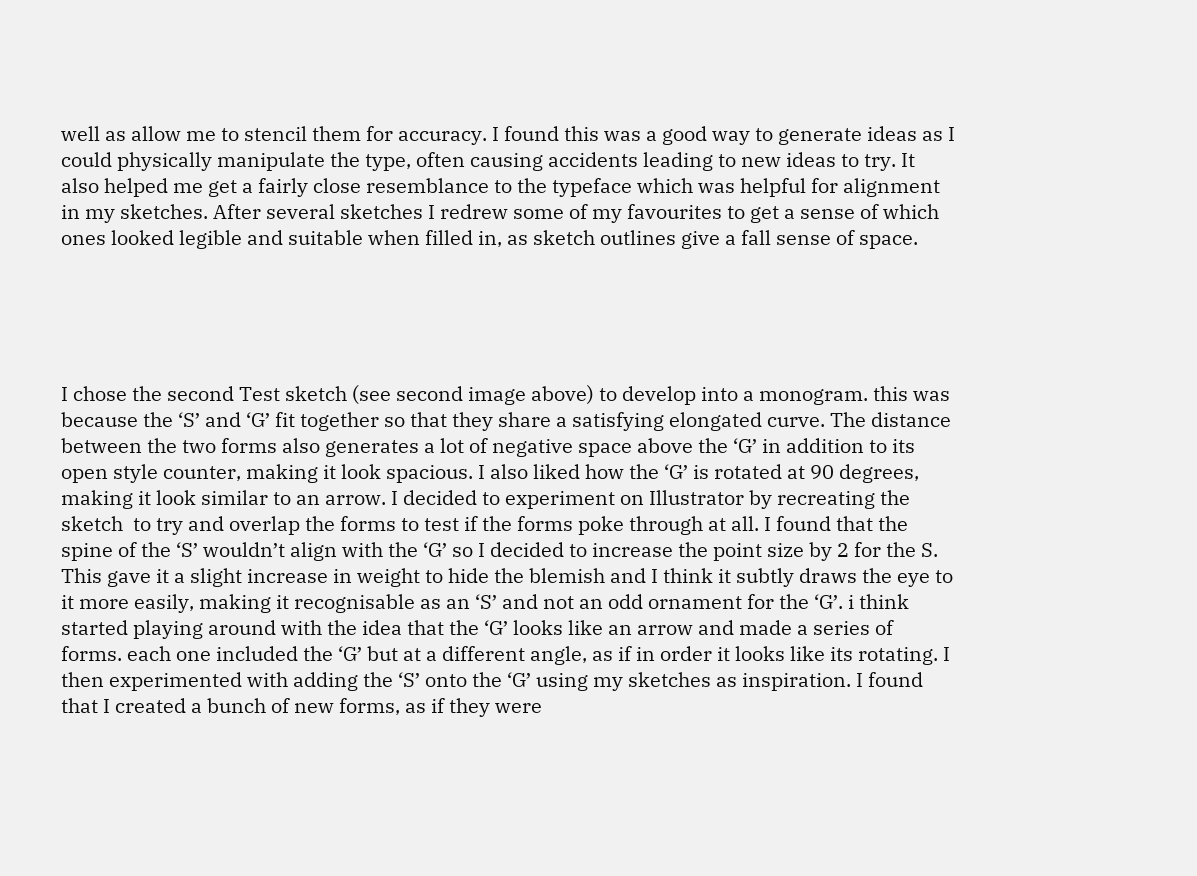well as allow me to stencil them for accuracy. I found this was a good way to generate ideas as I could physically manipulate the type, often causing accidents leading to new ideas to try. It also helped me get a fairly close resemblance to the typeface which was helpful for alignment in my sketches. After several sketches I redrew some of my favourites to get a sense of which ones looked legible and suitable when filled in, as sketch outlines give a fall sense of space.





I chose the second Test sketch (see second image above) to develop into a monogram. this was because the ‘S’ and ‘G’ fit together so that they share a satisfying elongated curve. The distance between the two forms also generates a lot of negative space above the ‘G’ in addition to its open style counter, making it look spacious. I also liked how the ‘G’ is rotated at 90 degrees, making it look similar to an arrow. I decided to experiment on Illustrator by recreating the sketch  to try and overlap the forms to test if the forms poke through at all. I found that the spine of the ‘S’ wouldn’t align with the ‘G’ so I decided to increase the point size by 2 for the S. This gave it a slight increase in weight to hide the blemish and I think it subtly draws the eye to it more easily, making it recognisable as an ‘S’ and not an odd ornament for the ‘G’. i think started playing around with the idea that the ‘G’ looks like an arrow and made a series of forms. each one included the ‘G’ but at a different angle, as if in order it looks like its rotating. I then experimented with adding the ‘S’ onto the ‘G’ using my sketches as inspiration. I found that I created a bunch of new forms, as if they were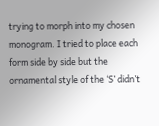trying to morph into my chosen monogram. I tried to place each form side by side but the ornamental style of the ‘S’ didn’t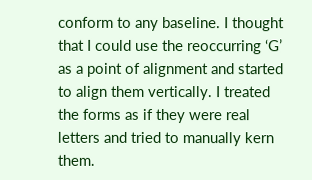conform to any baseline. I thought that I could use the reoccurring ‘G’ as a point of alignment and started to align them vertically. I treated the forms as if they were real letters and tried to manually kern them.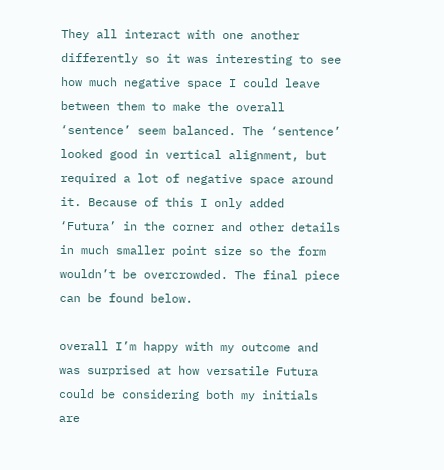They all interact with one another differently so it was interesting to see how much negative space I could leave between them to make the overall ‘sentence’ seem balanced. The ‘sentence’ looked good in vertical alignment, but required a lot of negative space around it. Because of this I only added ‘Futura’ in the corner and other details in much smaller point size so the form wouldn’t be overcrowded. The final piece can be found below.

overall I’m happy with my outcome and was surprised at how versatile Futura could be considering both my initials are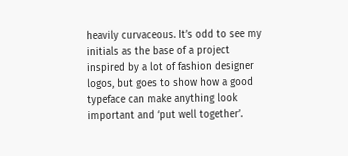heavily curvaceous. It’s odd to see my initials as the base of a project inspired by a lot of fashion designer logos, but goes to show how a good typeface can make anything look important and ‘put well together’.